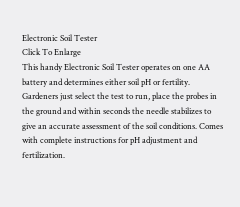Electronic Soil Tester
Click To Enlarge
This handy Electronic Soil Tester operates on one AA battery and determines either soil pH or fertility. Gardeners just select the test to run, place the probes in the ground and within seconds the needle stabilizes to give an accurate assessment of the soil conditions. Comes with complete instructions for pH adjustment and fertilization.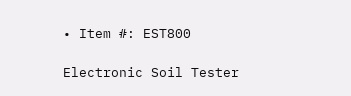• Item #: EST800

Electronic Soil Tester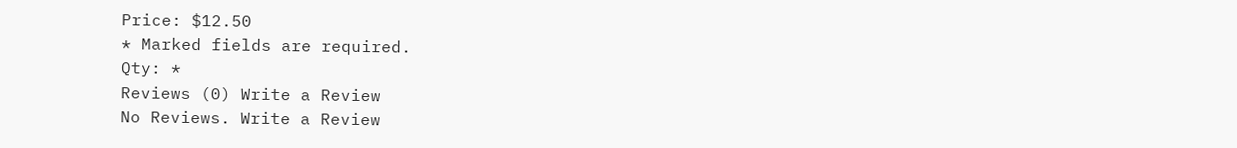Price: $12.50
* Marked fields are required.
Qty: *
Reviews (0) Write a Review
No Reviews. Write a Review